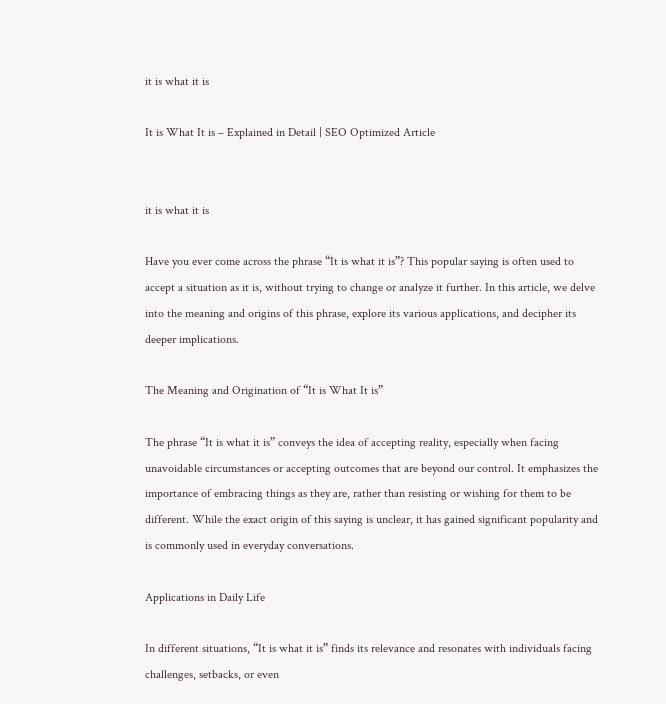it is what it is

It is What It is – Explained in Detail | SEO Optimized Article


it is what it is

Have you ever come across the phrase “It is what it is”? This popular saying is often used to accept a situation as it is, without trying to change or analyze it further. In this article, we delve into the meaning and origins of this phrase, explore its various applications, and decipher its deeper implications.

The Meaning and Origination of “It is What It is”

The phrase “It is what it is” conveys the idea of accepting reality, especially when facing unavoidable circumstances or accepting outcomes that are beyond our control. It emphasizes the importance of embracing things as they are, rather than resisting or wishing for them to be different. While the exact origin of this saying is unclear, it has gained significant popularity and is commonly used in everyday conversations.

Applications in Daily Life

In different situations, “It is what it is” finds its relevance and resonates with individuals facing challenges, setbacks, or even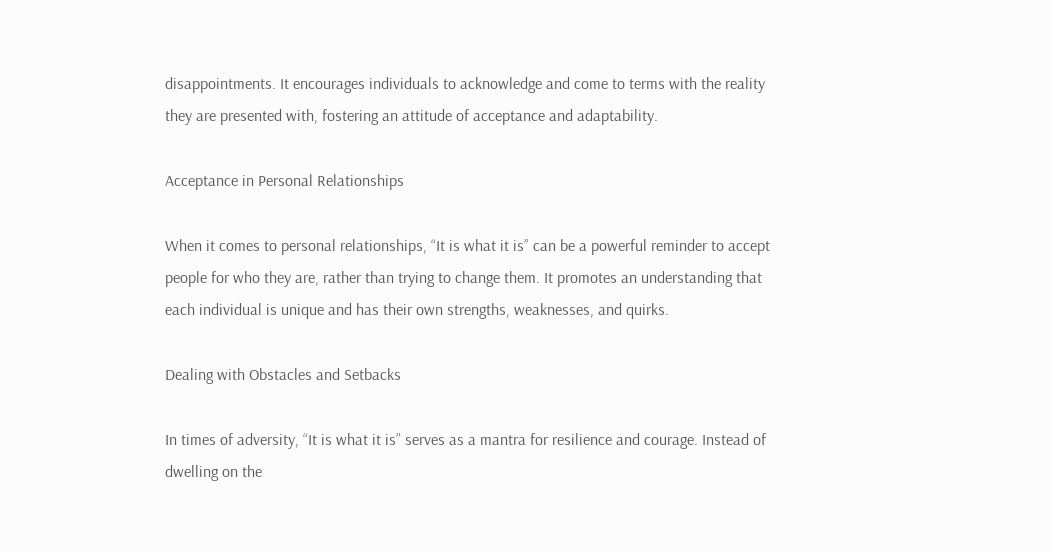disappointments. It encourages individuals to acknowledge and come to terms with the reality they are presented with, fostering an attitude of acceptance and adaptability.

Acceptance in Personal Relationships

When it comes to personal relationships, “It is what it is” can be a powerful reminder to accept people for who they are, rather than trying to change them. It promotes an understanding that each individual is unique and has their own strengths, weaknesses, and quirks.

Dealing with Obstacles and Setbacks

In times of adversity, “It is what it is” serves as a mantra for resilience and courage. Instead of dwelling on the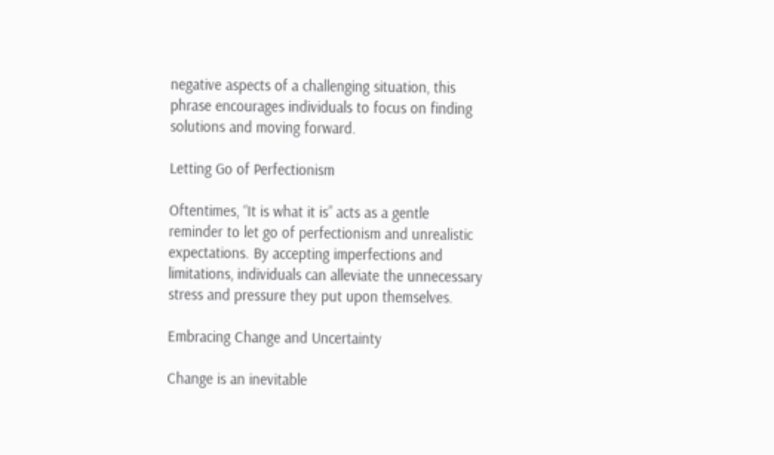negative aspects of a challenging situation, this phrase encourages individuals to focus on finding solutions and moving forward.

Letting Go of Perfectionism

Oftentimes, “It is what it is” acts as a gentle reminder to let go of perfectionism and unrealistic expectations. By accepting imperfections and limitations, individuals can alleviate the unnecessary stress and pressure they put upon themselves.

Embracing Change and Uncertainty

Change is an inevitable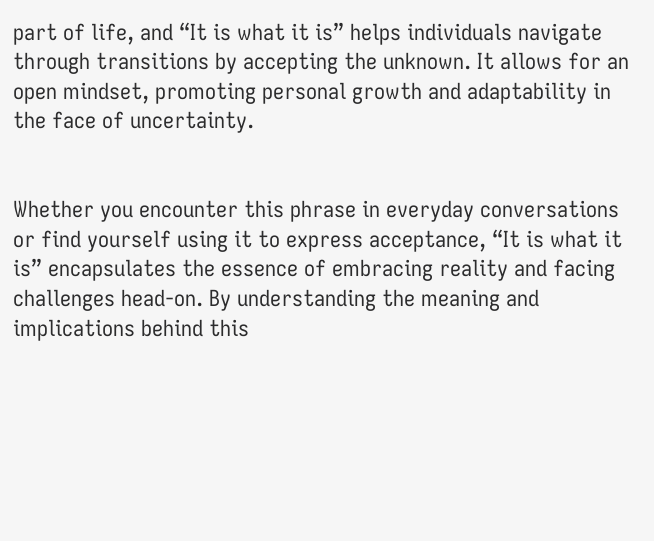part of life, and “It is what it is” helps individuals navigate through transitions by accepting the unknown. It allows for an open mindset, promoting personal growth and adaptability in the face of uncertainty.


Whether you encounter this phrase in everyday conversations or find yourself using it to express acceptance, “It is what it is” encapsulates the essence of embracing reality and facing challenges head-on. By understanding the meaning and implications behind this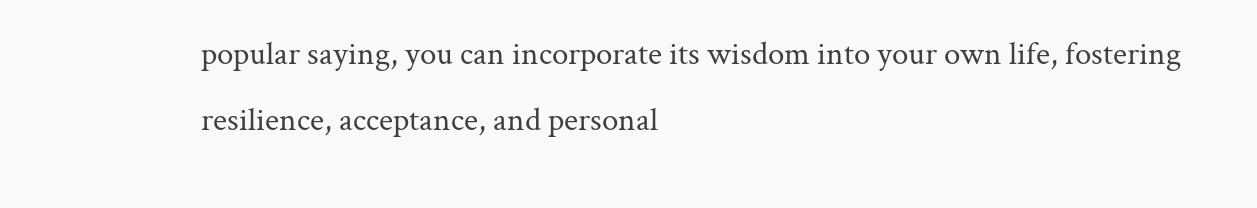popular saying, you can incorporate its wisdom into your own life, fostering resilience, acceptance, and personal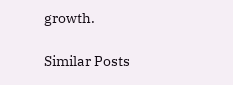growth.

Similar Posts